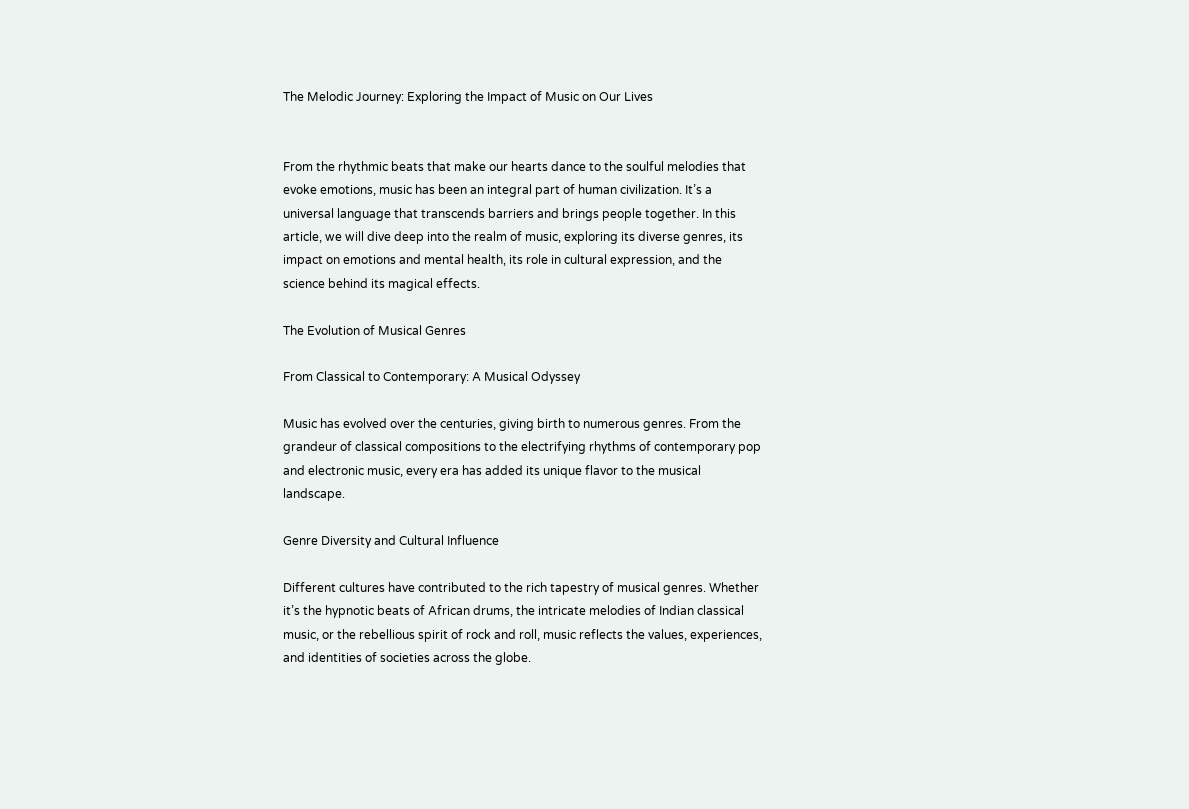The Melodic Journey: Exploring the Impact of Music on Our Lives


From the rhythmic beats that make our hearts dance to the soulful melodies that evoke emotions, music has been an integral part of human civilization. It’s a universal language that transcends barriers and brings people together. In this article, we will dive deep into the realm of music, exploring its diverse genres, its impact on emotions and mental health, its role in cultural expression, and the science behind its magical effects.

The Evolution of Musical Genres

From Classical to Contemporary: A Musical Odyssey

Music has evolved over the centuries, giving birth to numerous genres. From the grandeur of classical compositions to the electrifying rhythms of contemporary pop and electronic music, every era has added its unique flavor to the musical landscape.

Genre Diversity and Cultural Influence

Different cultures have contributed to the rich tapestry of musical genres. Whether it’s the hypnotic beats of African drums, the intricate melodies of Indian classical music, or the rebellious spirit of rock and roll, music reflects the values, experiences, and identities of societies across the globe.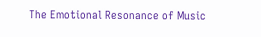The Emotional Resonance of Music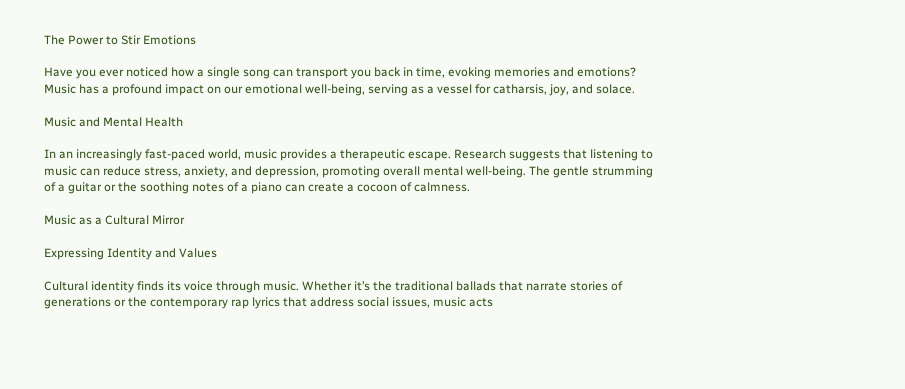The Power to Stir Emotions

Have you ever noticed how a single song can transport you back in time, evoking memories and emotions? Music has a profound impact on our emotional well-being, serving as a vessel for catharsis, joy, and solace.

Music and Mental Health

In an increasingly fast-paced world, music provides a therapeutic escape. Research suggests that listening to music can reduce stress, anxiety, and depression, promoting overall mental well-being. The gentle strumming of a guitar or the soothing notes of a piano can create a cocoon of calmness.

Music as a Cultural Mirror

Expressing Identity and Values

Cultural identity finds its voice through music. Whether it’s the traditional ballads that narrate stories of generations or the contemporary rap lyrics that address social issues, music acts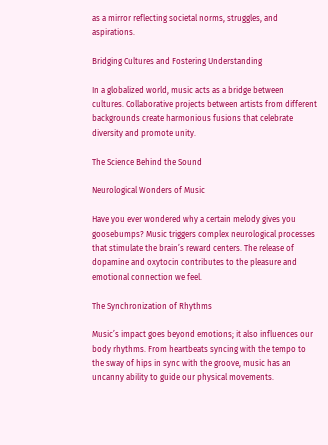as a mirror reflecting societal norms, struggles, and aspirations.

Bridging Cultures and Fostering Understanding

In a globalized world, music acts as a bridge between cultures. Collaborative projects between artists from different backgrounds create harmonious fusions that celebrate diversity and promote unity.

The Science Behind the Sound

Neurological Wonders of Music

Have you ever wondered why a certain melody gives you goosebumps? Music triggers complex neurological processes that stimulate the brain’s reward centers. The release of dopamine and oxytocin contributes to the pleasure and emotional connection we feel.

The Synchronization of Rhythms

Music’s impact goes beyond emotions; it also influences our body rhythms. From heartbeats syncing with the tempo to the sway of hips in sync with the groove, music has an uncanny ability to guide our physical movements.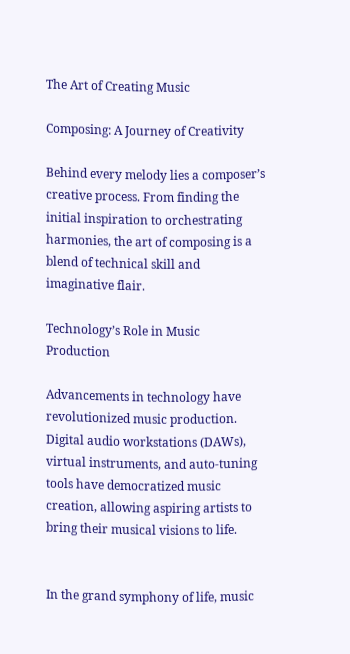The Art of Creating Music

Composing: A Journey of Creativity

Behind every melody lies a composer’s creative process. From finding the initial inspiration to orchestrating harmonies, the art of composing is a blend of technical skill and imaginative flair.

Technology’s Role in Music Production

Advancements in technology have revolutionized music production. Digital audio workstations (DAWs), virtual instruments, and auto-tuning tools have democratized music creation, allowing aspiring artists to bring their musical visions to life.


In the grand symphony of life, music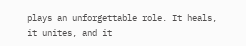plays an unforgettable role. It heals, it unites, and it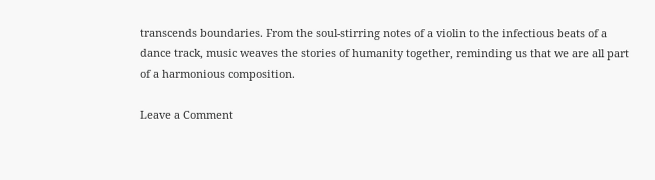transcends boundaries. From the soul-stirring notes of a violin to the infectious beats of a dance track, music weaves the stories of humanity together, reminding us that we are all part of a harmonious composition.

Leave a Comment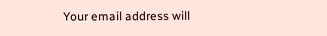Your email address will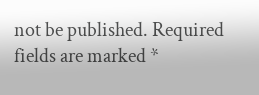not be published. Required fields are marked *